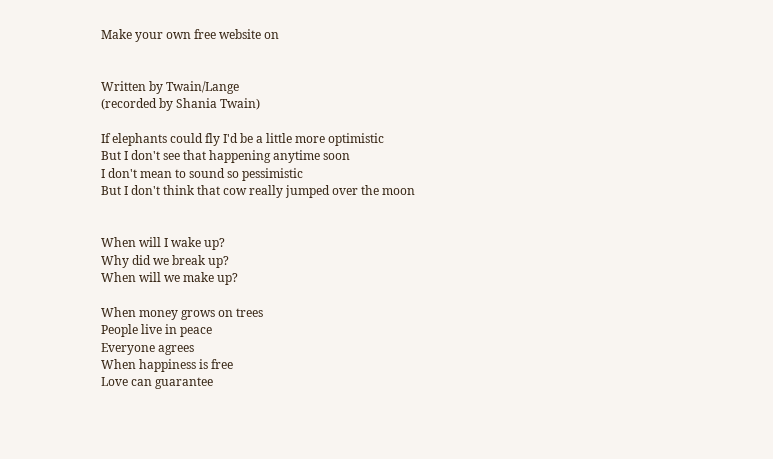Make your own free website on


Written by Twain/Lange
(recorded by Shania Twain)

If elephants could fly I'd be a little more optimistic
But I don't see that happening anytime soon
I don't mean to sound so pessimistic
But I don't think that cow really jumped over the moon


When will I wake up?
Why did we break up?
When will we make up?

When money grows on trees
People live in peace
Everyone agrees
When happiness is free
Love can guarantee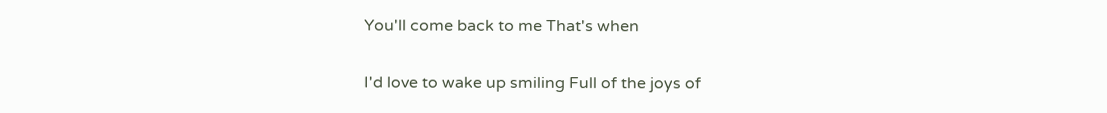You'll come back to me That's when

I'd love to wake up smiling Full of the joys of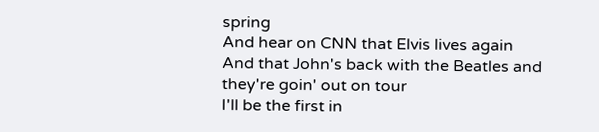spring
And hear on CNN that Elvis lives again
And that John's back with the Beatles and they're goin' out on tour
I'll be the first in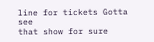line for tickets Gotta see
that show for sure